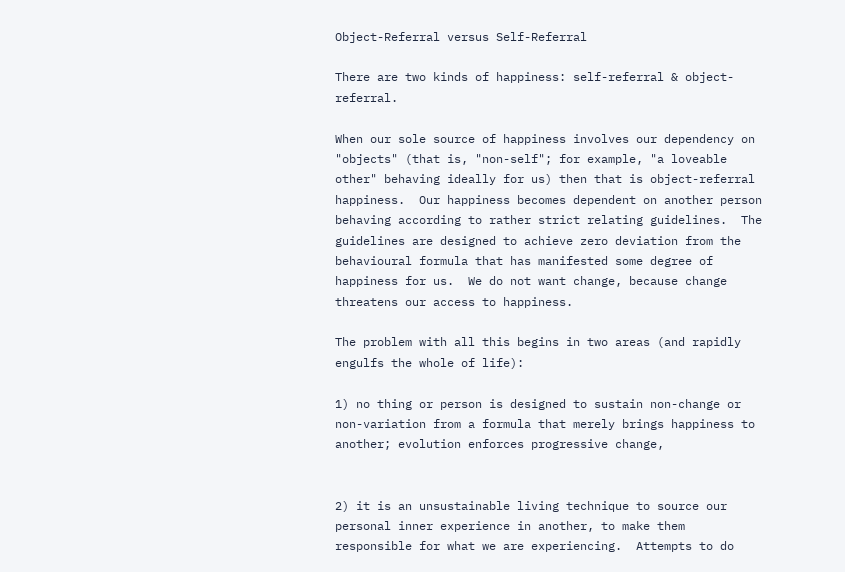Object-Referral versus Self-Referral

There are two kinds of happiness: self-referral & object-referral.

When our sole source of happiness involves our dependency on "objects" (that is, "non-self"; for example, "a loveable other" behaving ideally for us) then that is object-referral happiness.  Our happiness becomes dependent on another person behaving according to rather strict relating guidelines.  The guidelines are designed to achieve zero deviation from the behavioural formula that has manifested some degree of happiness for us.  We do not want change, because change threatens our access to happiness.

The problem with all this begins in two areas (and rapidly engulfs the whole of life):

1) no thing or person is designed to sustain non-change or non-variation from a formula that merely brings happiness to another; evolution enforces progressive change,


2) it is an unsustainable living technique to source our personal inner experience in another, to make them responsible for what we are experiencing.  Attempts to do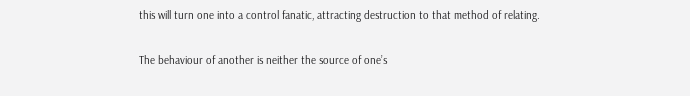this will turn one into a control fanatic, attracting destruction to that method of relating.

The behaviour of another is neither the source of one’s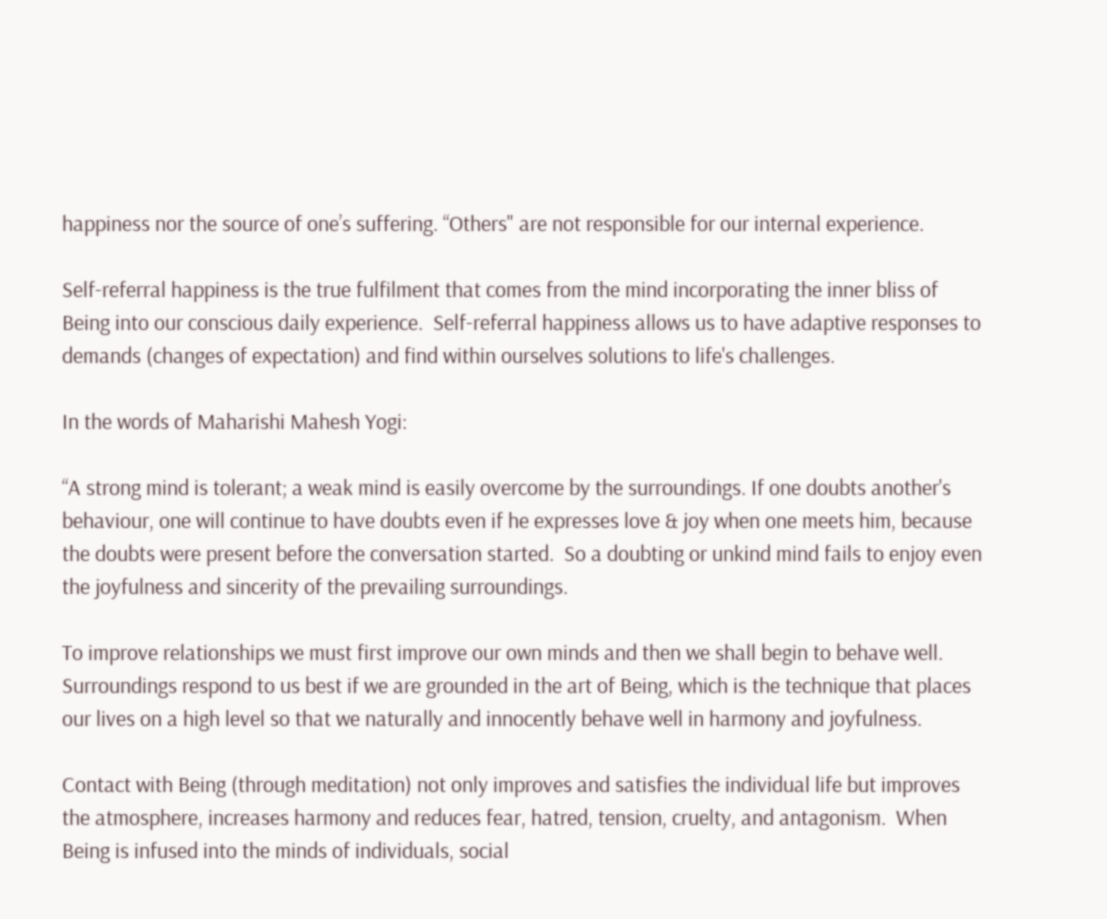happiness nor the source of one’s suffering. “Others" are not responsible for our internal experience.

Self-referral happiness is the true fulfilment that comes from the mind incorporating the inner bliss of Being into our conscious daily experience.  Self-referral happiness allows us to have adaptive responses to demands (changes of expectation) and find within ourselves solutions to life's challenges.

In the words of Maharishi Mahesh Yogi:

“A strong mind is tolerant; a weak mind is easily overcome by the surroundings. If one doubts another's behaviour, one will continue to have doubts even if he expresses love & joy when one meets him, because the doubts were present before the conversation started.  So a doubting or unkind mind fails to enjoy even the joyfulness and sincerity of the prevailing surroundings.

To improve relationships we must first improve our own minds and then we shall begin to behave well.  Surroundings respond to us best if we are grounded in the art of Being, which is the technique that places our lives on a high level so that we naturally and innocently behave well in harmony and joyfulness.

Contact with Being (through meditation) not only improves and satisfies the individual life but improves the atmosphere, increases harmony and reduces fear, hatred, tension, cruelty, and antagonism.  When Being is infused into the minds of individuals, social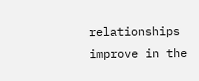relationships improve in the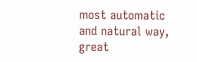most automatic and natural way, great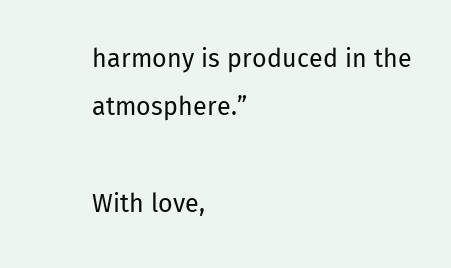harmony is produced in the atmosphere.”

With love,